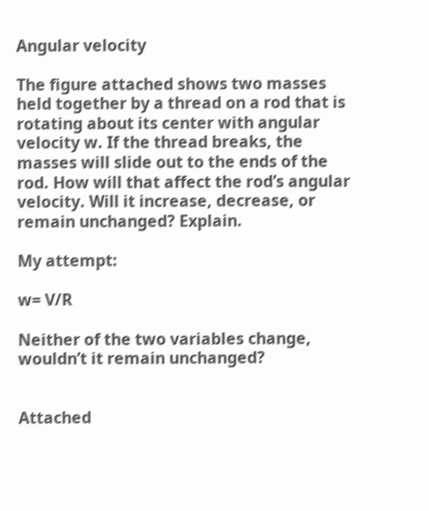Angular velocity

The figure attached shows two masses held together by a thread on a rod that is rotating about its center with angular velocity w. If the thread breaks, the masses will slide out to the ends of the rod. How will that affect the rod’s angular velocity. Will it increase, decrease, or remain unchanged? Explain.

My attempt:

w= V/R

Neither of the two variables change, wouldn’t it remain unchanged?


Attached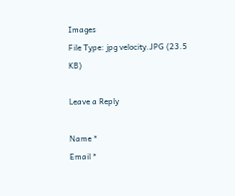Images
File Type: jpg velocity.JPG (23.5 KB)

Leave a Reply

Name *
Email *